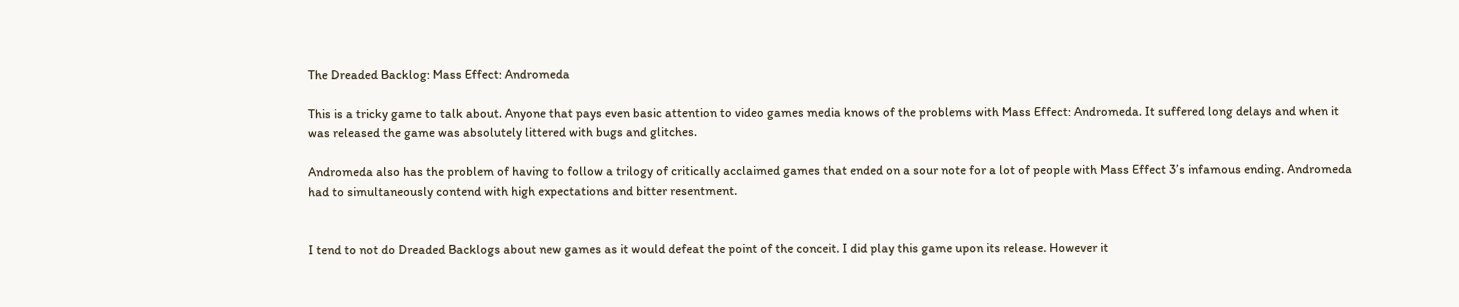The Dreaded Backlog: Mass Effect: Andromeda

This is a tricky game to talk about. Anyone that pays even basic attention to video games media knows of the problems with Mass Effect: Andromeda. It suffered long delays and when it was released the game was absolutely littered with bugs and glitches.

Andromeda also has the problem of having to follow a trilogy of critically acclaimed games that ended on a sour note for a lot of people with Mass Effect 3’s infamous ending. Andromeda had to simultaneously contend with high expectations and bitter resentment.


I tend to not do Dreaded Backlogs about new games as it would defeat the point of the conceit. I did play this game upon its release. However it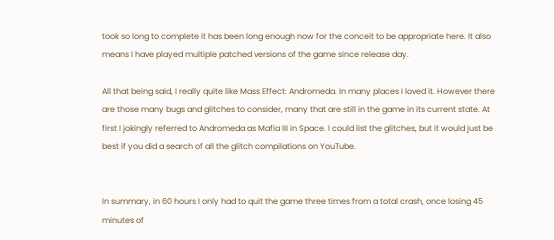took so long to complete it has been long enough now for the conceit to be appropriate here. It also means I have played multiple patched versions of the game since release day.

All that being said, I really quite like Mass Effect: Andromeda. In many places I loved it. However there are those many bugs and glitches to consider, many that are still in the game in its current state. At first I jokingly referred to Andromeda as Mafia III in Space. I could list the glitches, but it would just be best if you did a search of all the glitch compilations on YouTube.


In summary, in 60 hours I only had to quit the game three times from a total crash, once losing 45 minutes of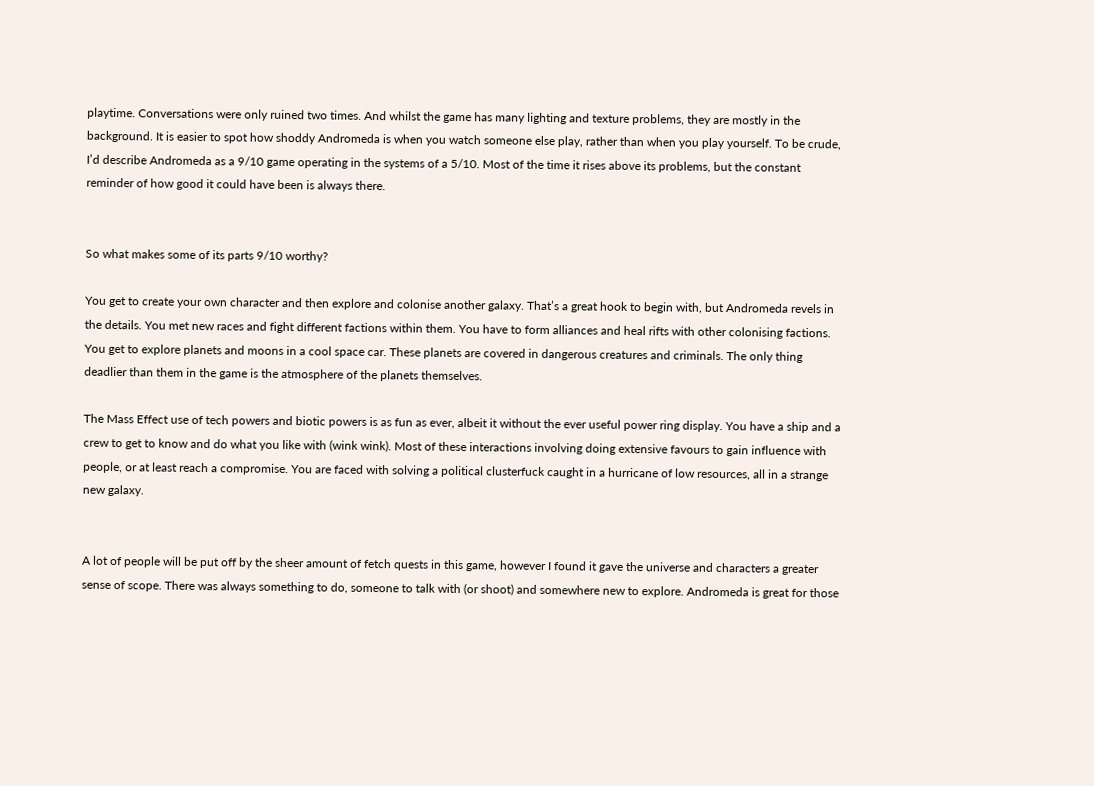playtime. Conversations were only ruined two times. And whilst the game has many lighting and texture problems, they are mostly in the background. It is easier to spot how shoddy Andromeda is when you watch someone else play, rather than when you play yourself. To be crude, I’d describe Andromeda as a 9/10 game operating in the systems of a 5/10. Most of the time it rises above its problems, but the constant reminder of how good it could have been is always there.


So what makes some of its parts 9/10 worthy?

You get to create your own character and then explore and colonise another galaxy. That’s a great hook to begin with, but Andromeda revels in the details. You met new races and fight different factions within them. You have to form alliances and heal rifts with other colonising factions. You get to explore planets and moons in a cool space car. These planets are covered in dangerous creatures and criminals. The only thing deadlier than them in the game is the atmosphere of the planets themselves.

The Mass Effect use of tech powers and biotic powers is as fun as ever, albeit it without the ever useful power ring display. You have a ship and a crew to get to know and do what you like with (wink wink). Most of these interactions involving doing extensive favours to gain influence with people, or at least reach a compromise. You are faced with solving a political clusterfuck caught in a hurricane of low resources, all in a strange new galaxy.


A lot of people will be put off by the sheer amount of fetch quests in this game, however I found it gave the universe and characters a greater sense of scope. There was always something to do, someone to talk with (or shoot) and somewhere new to explore. Andromeda is great for those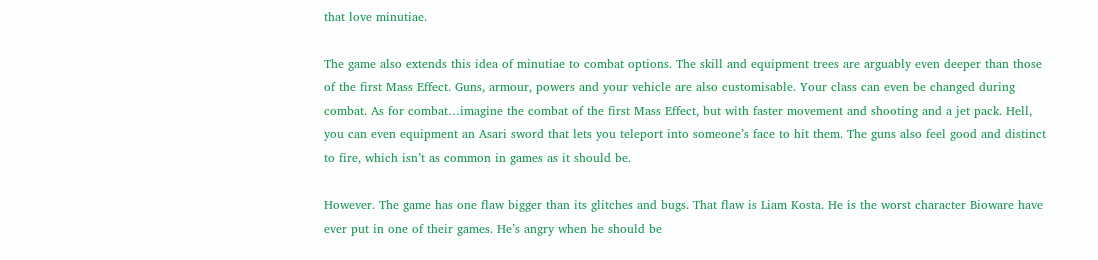that love minutiae.

The game also extends this idea of minutiae to combat options. The skill and equipment trees are arguably even deeper than those of the first Mass Effect. Guns, armour, powers and your vehicle are also customisable. Your class can even be changed during combat. As for combat…imagine the combat of the first Mass Effect, but with faster movement and shooting and a jet pack. Hell, you can even equipment an Asari sword that lets you teleport into someone’s face to hit them. The guns also feel good and distinct to fire, which isn’t as common in games as it should be.

However. The game has one flaw bigger than its glitches and bugs. That flaw is Liam Kosta. He is the worst character Bioware have ever put in one of their games. He’s angry when he should be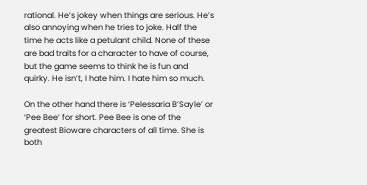rational. He’s jokey when things are serious. He’s also annoying when he tries to joke. Half the time he acts like a petulant child. None of these are bad traits for a character to have of course, but the game seems to think he is fun and quirky. He isn’t, I hate him. I hate him so much.

On the other hand there is ‘Pelessaria B’Sayle’ or ‘Pee Bee’ for short. Pee Bee is one of the greatest Bioware characters of all time. She is both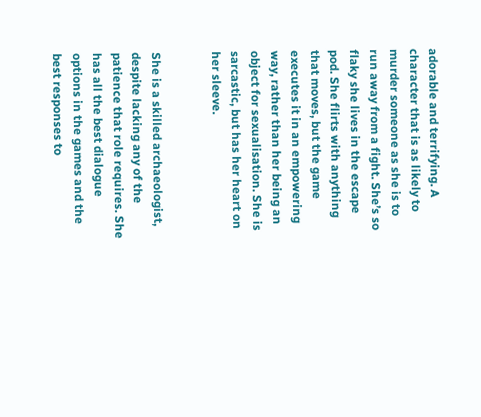adorable and terrifying. A character that is as likely to murder someone as she is to run away from a fight. She’s so flaky she lives in the escape pod. She flirts with anything that moves, but the game executes it in an empowering way, rather than her being an object for sexualisation. She is sarcastic, but has her heart on her sleeve.


She is a skilled archaeologist, despite lacking any of the patience that role requires. She has all the best dialogue options in the games and the best responses to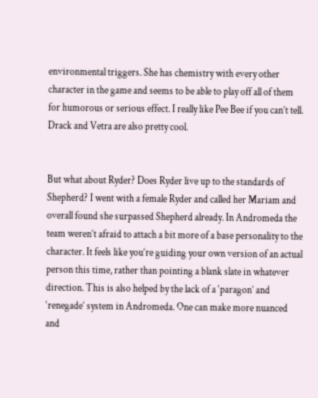environmental triggers. She has chemistry with every other character in the game and seems to be able to play off all of them for humorous or serious effect. I really like Pee Bee if you can’t tell. Drack and Vetra are also pretty cool.


But what about Ryder? Does Ryder live up to the standards of Shepherd? I went with a female Ryder and called her Mariam and overall found she surpassed Shepherd already. In Andromeda the team weren’t afraid to attach a bit more of a base personality to the character. It feels like you’re guiding your own version of an actual person this time, rather than pointing a blank slate in whatever direction. This is also helped by the lack of a ‘paragon’ and ‘renegade’ system in Andromeda. One can make more nuanced and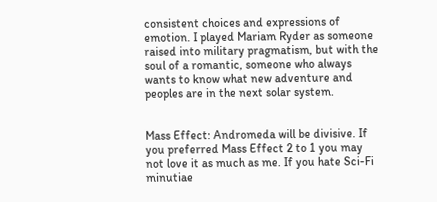consistent choices and expressions of emotion. I played Mariam Ryder as someone raised into military pragmatism, but with the soul of a romantic, someone who always wants to know what new adventure and peoples are in the next solar system.


Mass Effect: Andromeda will be divisive. If you preferred Mass Effect 2 to 1 you may not love it as much as me. If you hate Sci-Fi minutiae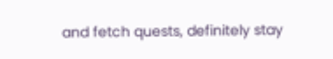and fetch quests, definitely stay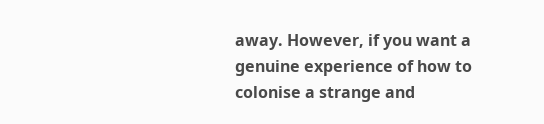away. However, if you want a genuine experience of how to colonise a strange and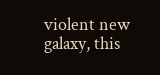violent new galaxy, this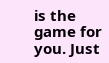is the game for you. Just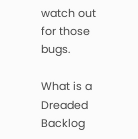watch out for those bugs.

What is a Dreaded Backlog